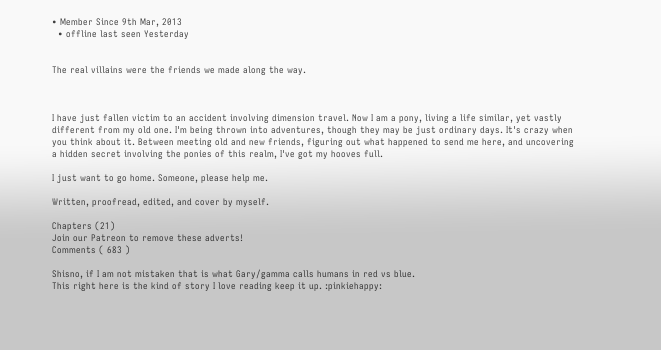• Member Since 9th Mar, 2013
  • offline last seen Yesterday


The real villains were the friends we made along the way.



I have just fallen victim to an accident involving dimension travel. Now I am a pony, living a life similar, yet vastly different from my old one. I'm being thrown into adventures, though they may be just ordinary days. It's crazy when you think about it. Between meeting old and new friends, figuring out what happened to send me here, and uncovering a hidden secret involving the ponies of this realm, I've got my hooves full.

I just want to go home. Someone, please help me.

Written, proofread, edited, and cover by myself.

Chapters (21)
Join our Patreon to remove these adverts!
Comments ( 683 )

Shisno, if I am not mistaken that is what Gary/gamma calls humans in red vs blue.
This right here is the kind of story I love reading keep it up. :pinkiehappy: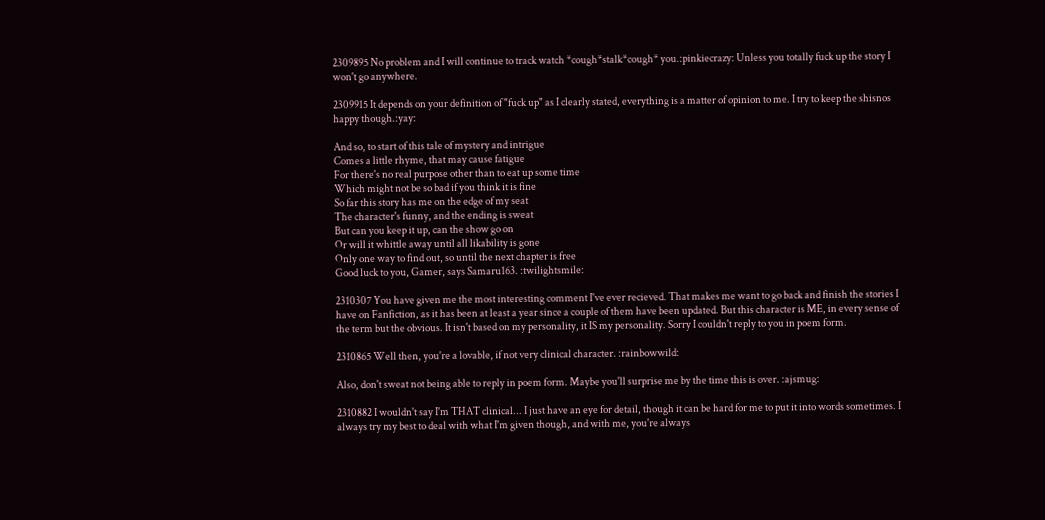2309895 No problem and I will continue to track watch *cough*stalk*cough* you.:pinkiecrazy: Unless you totally fuck up the story I won't go anywhere.

2309915 It depends on your definition of "fuck up" as I clearly stated, everything is a matter of opinion to me. I try to keep the shisnos happy though.:yay:

And so, to start of this tale of mystery and intrigue
Comes a little rhyme, that may cause fatigue
For there's no real purpose other than to eat up some time
Which might not be so bad if you think it is fine
So far this story has me on the edge of my seat
The character's funny, and the ending is sweat
But can you keep it up, can the show go on
Or will it whittle away until all likability is gone
Only one way to find out, so until the next chapter is free
Good luck to you, Gamer, says Samaru163. :twilightsmile:

2310307 You have given me the most interesting comment I've ever recieved. That makes me want to go back and finish the stories I have on Fanfiction, as it has been at least a year since a couple of them have been updated. But this character is ME, in every sense of the term but the obvious. It isn't based on my personality, it IS my personality. Sorry I couldn't reply to you in poem form.

2310865 Well then, you're a lovable, if not very clinical character. :rainbowwild:

Also, don't sweat not being able to reply in poem form. Maybe you'll surprise me by the time this is over. :ajsmug:

2310882 I wouldn't say I'm THAT clinical... I just have an eye for detail, though it can be hard for me to put it into words sometimes. I always try my best to deal with what I'm given though, and with me, you're always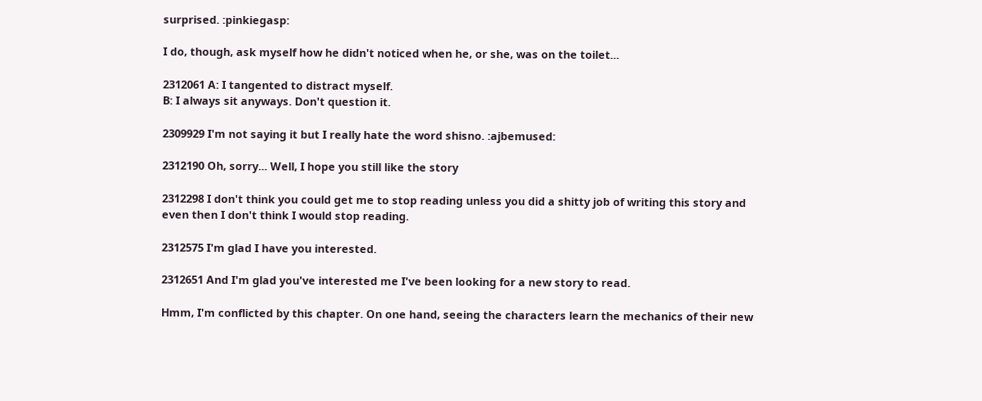surprised. :pinkiegasp:

I do, though, ask myself how he didn't noticed when he, or she, was on the toilet...

2312061 A: I tangented to distract myself.
B: I always sit anyways. Don't question it.

2309929 I'm not saying it but I really hate the word shisno. :ajbemused:

2312190 Oh, sorry... Well, I hope you still like the story

2312298 I don't think you could get me to stop reading unless you did a shitty job of writing this story and even then I don't think I would stop reading.

2312575 I'm glad I have you interested.

2312651 And I'm glad you've interested me I've been looking for a new story to read.

Hmm, I'm conflicted by this chapter. On one hand, seeing the characters learn the mechanics of their new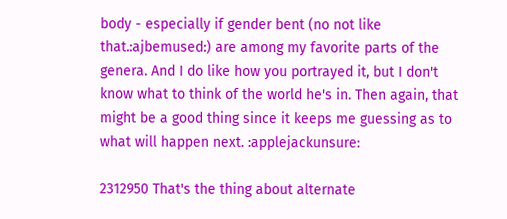body - especially if gender bent (no not like that.:ajbemused:) are among my favorite parts of the genera. And I do like how you portrayed it, but I don't know what to think of the world he's in. Then again, that might be a good thing since it keeps me guessing as to what will happen next. :applejackunsure:

2312950 That's the thing about alternate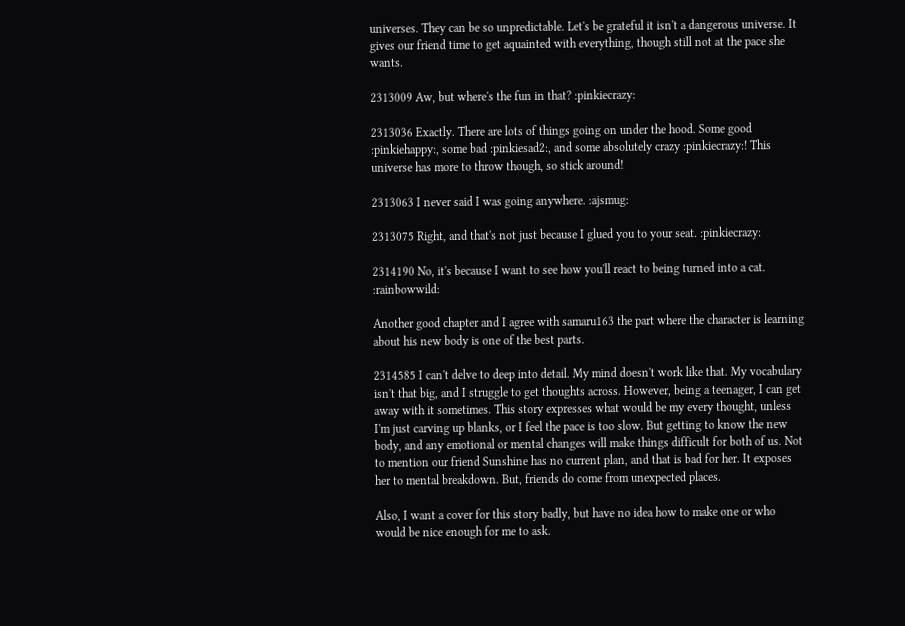universes. They can be so unpredictable. Let's be grateful it isn't a dangerous universe. It gives our friend time to get aquainted with everything, though still not at the pace she wants.

2313009 Aw, but where's the fun in that? :pinkiecrazy:

2313036 Exactly. There are lots of things going on under the hood. Some good :pinkiehappy:, some bad :pinkiesad2:, and some absolutely crazy :pinkiecrazy:! This universe has more to throw though, so stick around!

2313063 I never said I was going anywhere. :ajsmug:

2313075 Right, and that's not just because I glued you to your seat. :pinkiecrazy:

2314190 No, it's because I want to see how you'll react to being turned into a cat. :rainbowwild:

Another good chapter and I agree with samaru163 the part where the character is learning about his new body is one of the best parts.

2314585 I can't delve to deep into detail. My mind doesn't work like that. My vocabulary isn't that big, and I struggle to get thoughts across. However, being a teenager, I can get away with it sometimes. This story expresses what would be my every thought, unless I'm just carving up blanks, or I feel the pace is too slow. But getting to know the new body, and any emotional or mental changes will make things difficult for both of us. Not to mention our friend Sunshine has no current plan, and that is bad for her. It exposes her to mental breakdown. But, friends do come from unexpected places.

Also, I want a cover for this story badly, but have no idea how to make one or who would be nice enough for me to ask.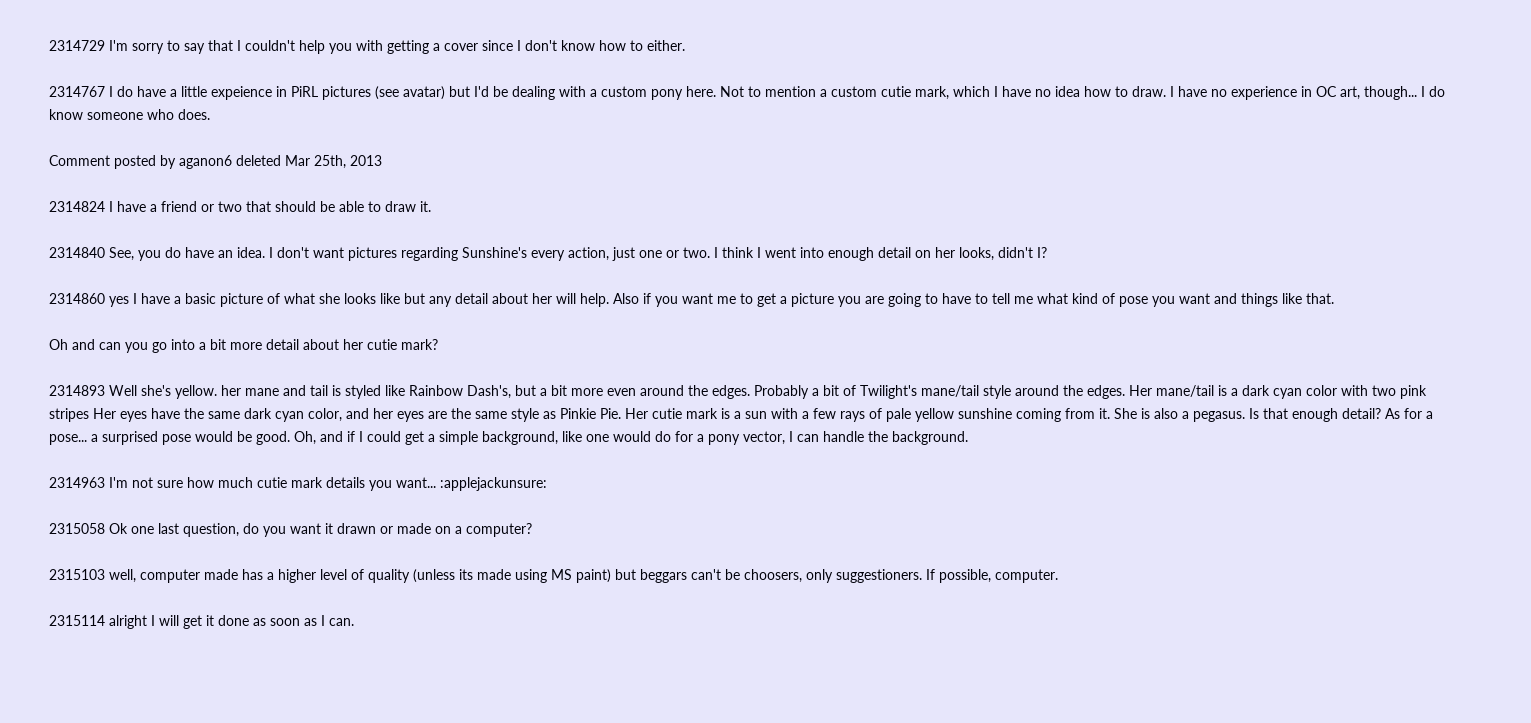2314729 I'm sorry to say that I couldn't help you with getting a cover since I don't know how to either.

2314767 I do have a little expeience in PiRL pictures (see avatar) but I'd be dealing with a custom pony here. Not to mention a custom cutie mark, which I have no idea how to draw. I have no experience in OC art, though... I do know someone who does.

Comment posted by aganon6 deleted Mar 25th, 2013

2314824 I have a friend or two that should be able to draw it.

2314840 See, you do have an idea. I don't want pictures regarding Sunshine's every action, just one or two. I think I went into enough detail on her looks, didn't I?

2314860 yes I have a basic picture of what she looks like but any detail about her will help. Also if you want me to get a picture you are going to have to tell me what kind of pose you want and things like that.

Oh and can you go into a bit more detail about her cutie mark?

2314893 Well she's yellow. her mane and tail is styled like Rainbow Dash's, but a bit more even around the edges. Probably a bit of Twilight's mane/tail style around the edges. Her mane/tail is a dark cyan color with two pink stripes Her eyes have the same dark cyan color, and her eyes are the same style as Pinkie Pie. Her cutie mark is a sun with a few rays of pale yellow sunshine coming from it. She is also a pegasus. Is that enough detail? As for a pose... a surprised pose would be good. Oh, and if I could get a simple background, like one would do for a pony vector, I can handle the background.

2314963 I'm not sure how much cutie mark details you want... :applejackunsure:

2315058 Ok one last question, do you want it drawn or made on a computer?

2315103 well, computer made has a higher level of quality (unless its made using MS paint) but beggars can't be choosers, only suggestioners. If possible, computer.

2315114 alright I will get it done as soon as I can.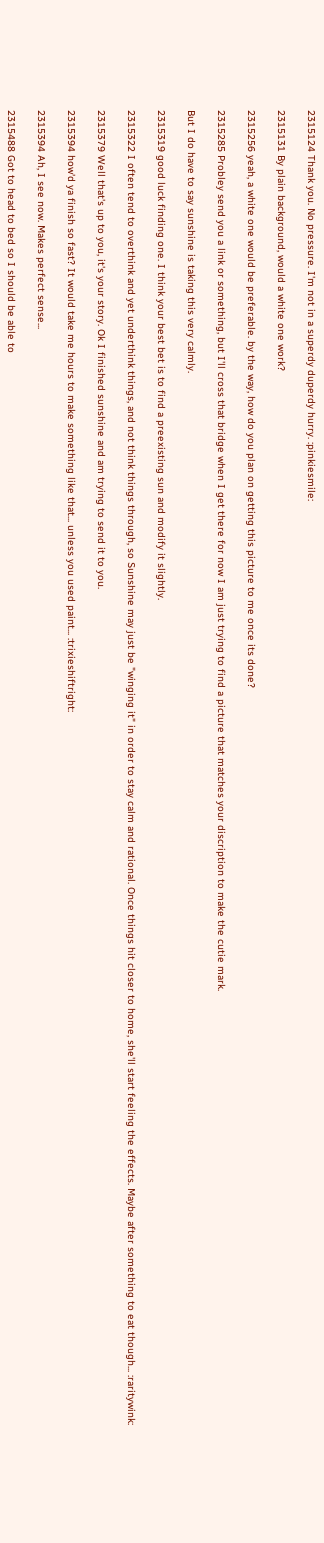2315124 Thank you. No pressure. I'm not in a superdy duperdy hurry. :pinkiesmile:

2315131 By plain background, would a white one work?

2315256 yeah, a white one would be preferable. by the way, how do you plan on getting this picture to me once its done?

2315285 Probley send you a link or something, but I'll cross that bridge when I get there for now I am just trying to find a picture that matches your discription to make the cutie mark.

But I do have to say sunshine is taking this very calmly.

2315319 good luck finding one. I think your best bet is to find a preexisting sun and modify it slightly.

2315322 I often tend to overthink and yet underthink things, and not think things through, so Sunshine may just be "winging it" in order to stay calm and rational. Once things hit closer to home, she'll start feeling the effects. Maybe after something to eat though... :raritywink:

2315379 Well that's up to you, it's your story. Ok I finished sunshine and am trying to send it to you.

2315394 how'd ya finish so fast? It would take me hours to make something like that... unless you used paint... :trixieshiftright:

2315394 Ah, I see now. Makes perfect sense...

2315488 Got to head to bed so I should be able to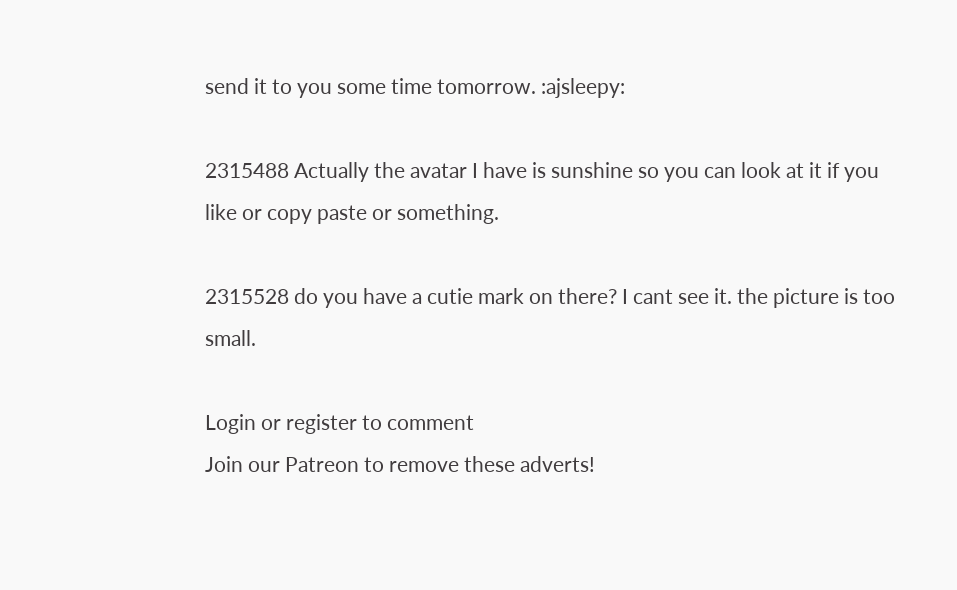send it to you some time tomorrow. :ajsleepy:

2315488 Actually the avatar I have is sunshine so you can look at it if you like or copy paste or something.

2315528 do you have a cutie mark on there? I cant see it. the picture is too small.

Login or register to comment
Join our Patreon to remove these adverts!